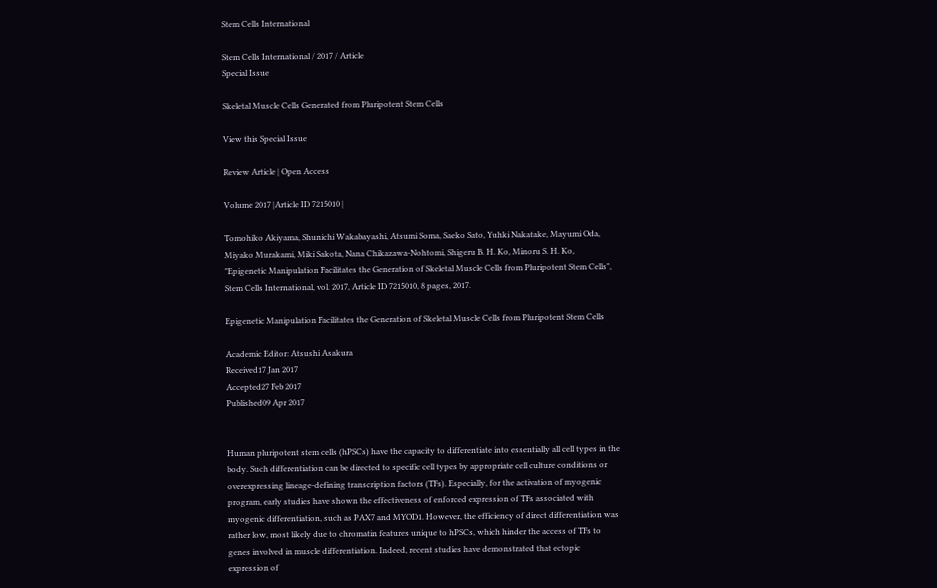Stem Cells International

Stem Cells International / 2017 / Article
Special Issue

Skeletal Muscle Cells Generated from Pluripotent Stem Cells

View this Special Issue

Review Article | Open Access

Volume 2017 |Article ID 7215010 |

Tomohiko Akiyama, Shunichi Wakabayashi, Atsumi Soma, Saeko Sato, Yuhki Nakatake, Mayumi Oda, Miyako Murakami, Miki Sakota, Nana Chikazawa-Nohtomi, Shigeru B. H. Ko, Minoru S. H. Ko, "Epigenetic Manipulation Facilitates the Generation of Skeletal Muscle Cells from Pluripotent Stem Cells", Stem Cells International, vol. 2017, Article ID 7215010, 8 pages, 2017.

Epigenetic Manipulation Facilitates the Generation of Skeletal Muscle Cells from Pluripotent Stem Cells

Academic Editor: Atsushi Asakura
Received17 Jan 2017
Accepted27 Feb 2017
Published09 Apr 2017


Human pluripotent stem cells (hPSCs) have the capacity to differentiate into essentially all cell types in the body. Such differentiation can be directed to specific cell types by appropriate cell culture conditions or overexpressing lineage-defining transcription factors (TFs). Especially, for the activation of myogenic program, early studies have shown the effectiveness of enforced expression of TFs associated with myogenic differentiation, such as PAX7 and MYOD1. However, the efficiency of direct differentiation was rather low, most likely due to chromatin features unique to hPSCs, which hinder the access of TFs to genes involved in muscle differentiation. Indeed, recent studies have demonstrated that ectopic expression of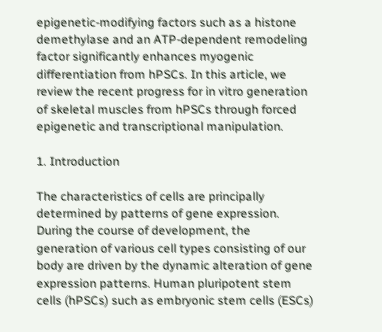epigenetic-modifying factors such as a histone demethylase and an ATP-dependent remodeling factor significantly enhances myogenic differentiation from hPSCs. In this article, we review the recent progress for in vitro generation of skeletal muscles from hPSCs through forced epigenetic and transcriptional manipulation.

1. Introduction

The characteristics of cells are principally determined by patterns of gene expression. During the course of development, the generation of various cell types consisting of our body are driven by the dynamic alteration of gene expression patterns. Human pluripotent stem cells (hPSCs) such as embryonic stem cells (ESCs)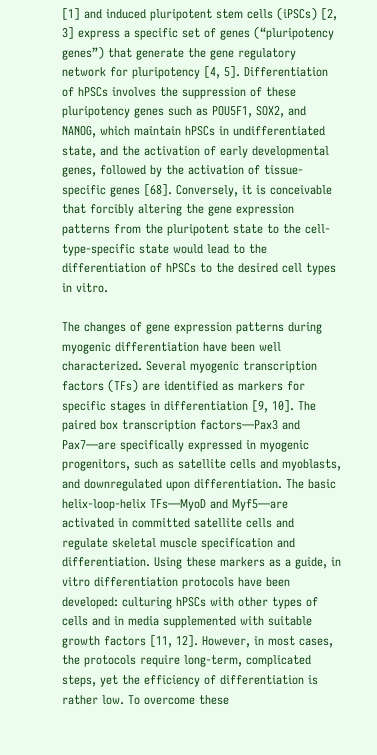[1] and induced pluripotent stem cells (iPSCs) [2, 3] express a specific set of genes (“pluripotency genes”) that generate the gene regulatory network for pluripotency [4, 5]. Differentiation of hPSCs involves the suppression of these pluripotency genes such as POU5F1, SOX2, and NANOG, which maintain hPSCs in undifferentiated state, and the activation of early developmental genes, followed by the activation of tissue-specific genes [68]. Conversely, it is conceivable that forcibly altering the gene expression patterns from the pluripotent state to the cell-type-specific state would lead to the differentiation of hPSCs to the desired cell types in vitro.

The changes of gene expression patterns during myogenic differentiation have been well characterized. Several myogenic transcription factors (TFs) are identified as markers for specific stages in differentiation [9, 10]. The paired box transcription factors—Pax3 and Pax7—are specifically expressed in myogenic progenitors, such as satellite cells and myoblasts, and downregulated upon differentiation. The basic helix-loop-helix TFs—MyoD and Myf5—are activated in committed satellite cells and regulate skeletal muscle specification and differentiation. Using these markers as a guide, in vitro differentiation protocols have been developed: culturing hPSCs with other types of cells and in media supplemented with suitable growth factors [11, 12]. However, in most cases, the protocols require long-term, complicated steps, yet the efficiency of differentiation is rather low. To overcome these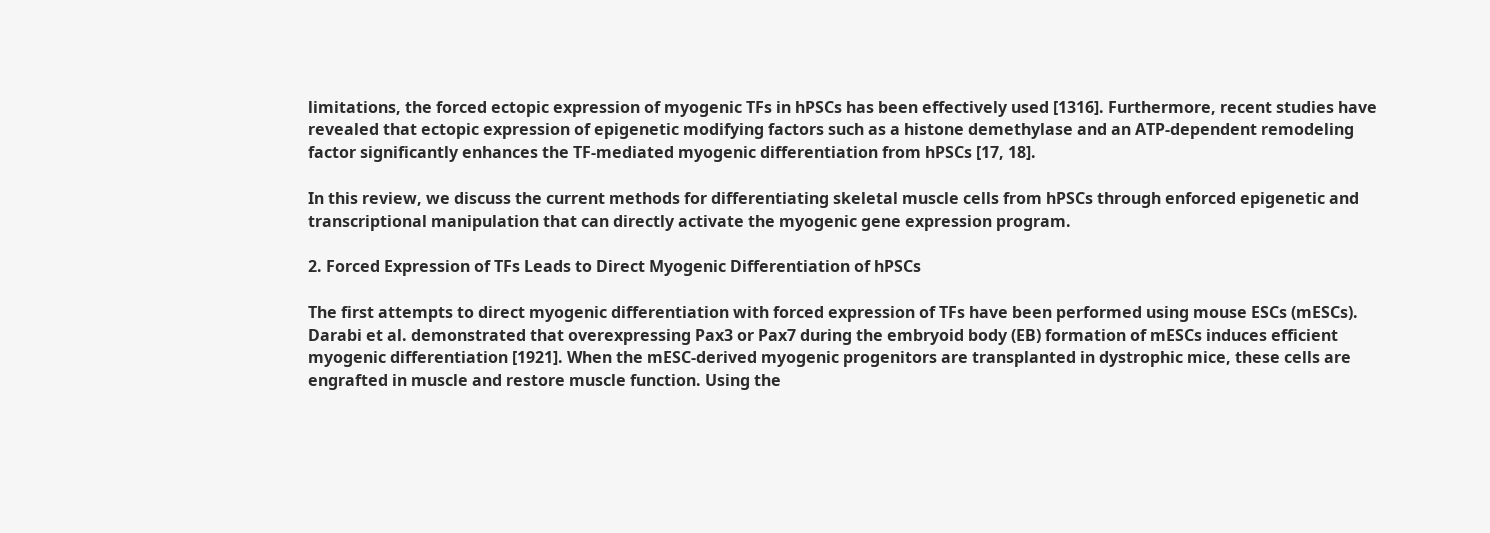limitations, the forced ectopic expression of myogenic TFs in hPSCs has been effectively used [1316]. Furthermore, recent studies have revealed that ectopic expression of epigenetic modifying factors such as a histone demethylase and an ATP-dependent remodeling factor significantly enhances the TF-mediated myogenic differentiation from hPSCs [17, 18].

In this review, we discuss the current methods for differentiating skeletal muscle cells from hPSCs through enforced epigenetic and transcriptional manipulation that can directly activate the myogenic gene expression program.

2. Forced Expression of TFs Leads to Direct Myogenic Differentiation of hPSCs

The first attempts to direct myogenic differentiation with forced expression of TFs have been performed using mouse ESCs (mESCs). Darabi et al. demonstrated that overexpressing Pax3 or Pax7 during the embryoid body (EB) formation of mESCs induces efficient myogenic differentiation [1921]. When the mESC-derived myogenic progenitors are transplanted in dystrophic mice, these cells are engrafted in muscle and restore muscle function. Using the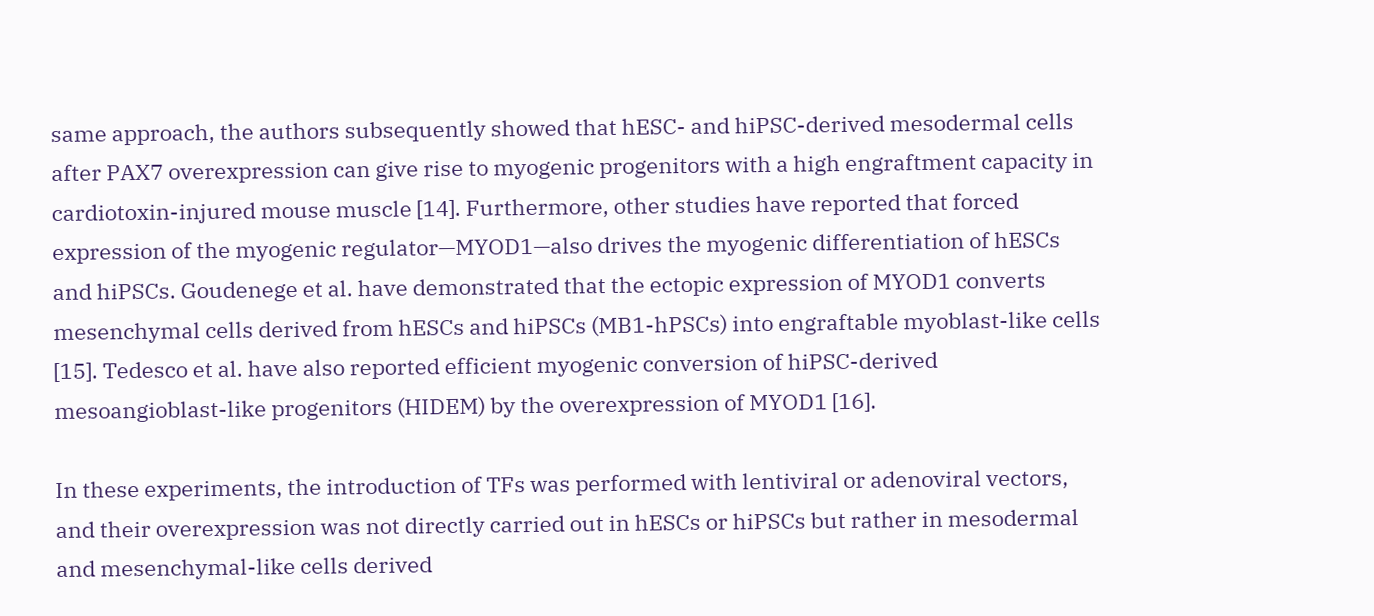same approach, the authors subsequently showed that hESC- and hiPSC-derived mesodermal cells after PAX7 overexpression can give rise to myogenic progenitors with a high engraftment capacity in cardiotoxin-injured mouse muscle [14]. Furthermore, other studies have reported that forced expression of the myogenic regulator—MYOD1—also drives the myogenic differentiation of hESCs and hiPSCs. Goudenege et al. have demonstrated that the ectopic expression of MYOD1 converts mesenchymal cells derived from hESCs and hiPSCs (MB1-hPSCs) into engraftable myoblast-like cells [15]. Tedesco et al. have also reported efficient myogenic conversion of hiPSC-derived mesoangioblast-like progenitors (HIDEM) by the overexpression of MYOD1 [16].

In these experiments, the introduction of TFs was performed with lentiviral or adenoviral vectors, and their overexpression was not directly carried out in hESCs or hiPSCs but rather in mesodermal and mesenchymal-like cells derived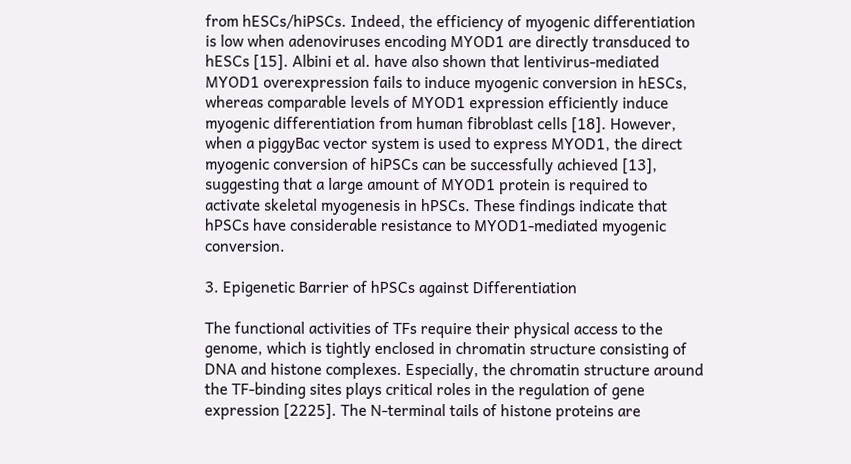from hESCs/hiPSCs. Indeed, the efficiency of myogenic differentiation is low when adenoviruses encoding MYOD1 are directly transduced to hESCs [15]. Albini et al. have also shown that lentivirus-mediated MYOD1 overexpression fails to induce myogenic conversion in hESCs, whereas comparable levels of MYOD1 expression efficiently induce myogenic differentiation from human fibroblast cells [18]. However, when a piggyBac vector system is used to express MYOD1, the direct myogenic conversion of hiPSCs can be successfully achieved [13], suggesting that a large amount of MYOD1 protein is required to activate skeletal myogenesis in hPSCs. These findings indicate that hPSCs have considerable resistance to MYOD1-mediated myogenic conversion.

3. Epigenetic Barrier of hPSCs against Differentiation

The functional activities of TFs require their physical access to the genome, which is tightly enclosed in chromatin structure consisting of DNA and histone complexes. Especially, the chromatin structure around the TF-binding sites plays critical roles in the regulation of gene expression [2225]. The N-terminal tails of histone proteins are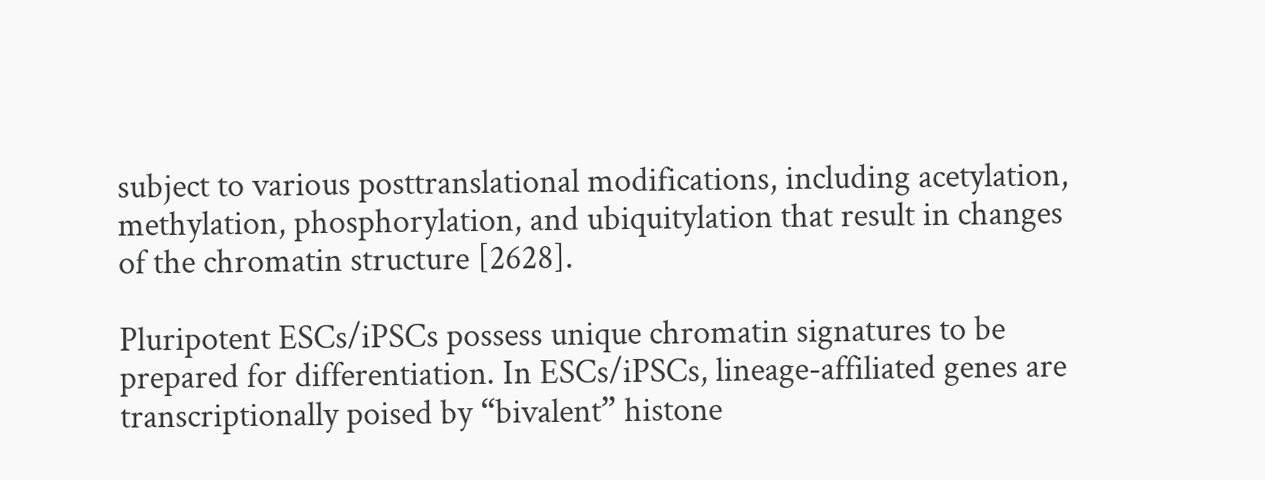subject to various posttranslational modifications, including acetylation, methylation, phosphorylation, and ubiquitylation that result in changes of the chromatin structure [2628].

Pluripotent ESCs/iPSCs possess unique chromatin signatures to be prepared for differentiation. In ESCs/iPSCs, lineage-affiliated genes are transcriptionally poised by “bivalent” histone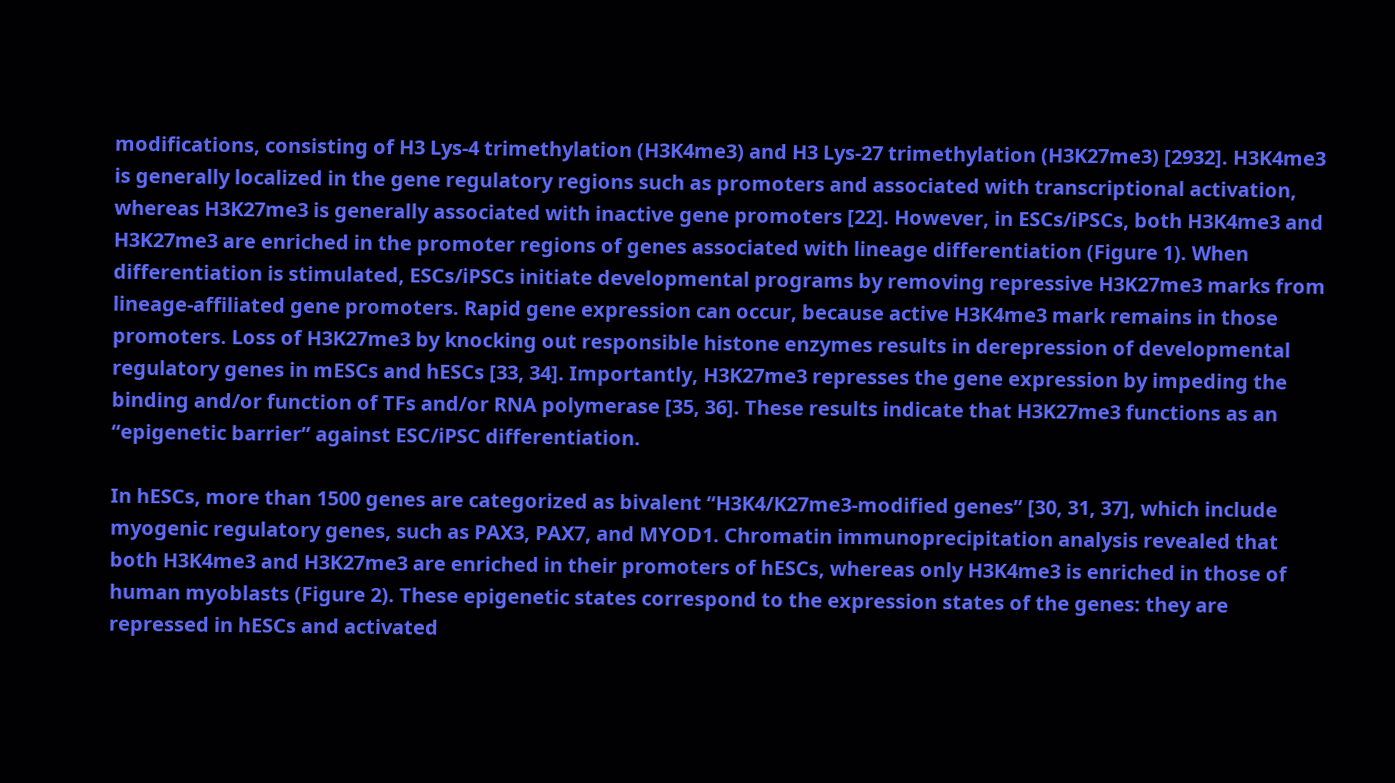modifications, consisting of H3 Lys-4 trimethylation (H3K4me3) and H3 Lys-27 trimethylation (H3K27me3) [2932]. H3K4me3 is generally localized in the gene regulatory regions such as promoters and associated with transcriptional activation, whereas H3K27me3 is generally associated with inactive gene promoters [22]. However, in ESCs/iPSCs, both H3K4me3 and H3K27me3 are enriched in the promoter regions of genes associated with lineage differentiation (Figure 1). When differentiation is stimulated, ESCs/iPSCs initiate developmental programs by removing repressive H3K27me3 marks from lineage-affiliated gene promoters. Rapid gene expression can occur, because active H3K4me3 mark remains in those promoters. Loss of H3K27me3 by knocking out responsible histone enzymes results in derepression of developmental regulatory genes in mESCs and hESCs [33, 34]. Importantly, H3K27me3 represses the gene expression by impeding the binding and/or function of TFs and/or RNA polymerase [35, 36]. These results indicate that H3K27me3 functions as an “epigenetic barrier” against ESC/iPSC differentiation.

In hESCs, more than 1500 genes are categorized as bivalent “H3K4/K27me3-modified genes” [30, 31, 37], which include myogenic regulatory genes, such as PAX3, PAX7, and MYOD1. Chromatin immunoprecipitation analysis revealed that both H3K4me3 and H3K27me3 are enriched in their promoters of hESCs, whereas only H3K4me3 is enriched in those of human myoblasts (Figure 2). These epigenetic states correspond to the expression states of the genes: they are repressed in hESCs and activated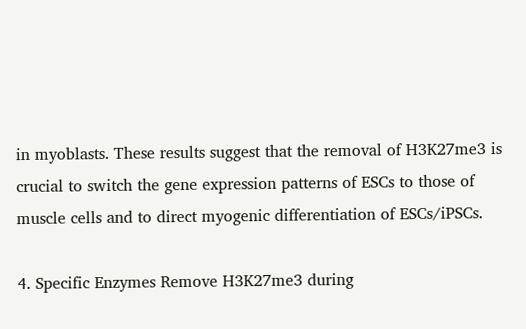in myoblasts. These results suggest that the removal of H3K27me3 is crucial to switch the gene expression patterns of ESCs to those of muscle cells and to direct myogenic differentiation of ESCs/iPSCs.

4. Specific Enzymes Remove H3K27me3 during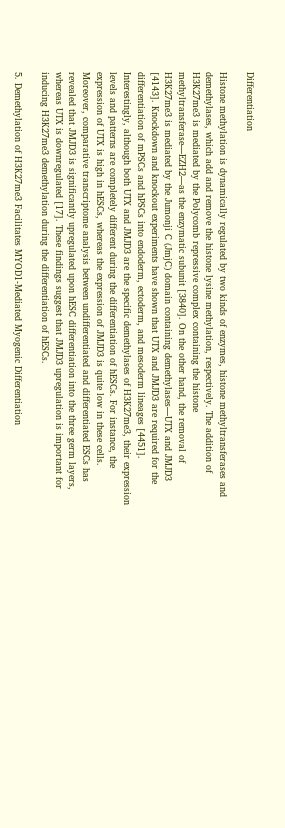Differentiation

Histone methylation is dynamically regulated by two kinds of enzymes, histone methyltransferases and demethylases, which add and remove the histone lysine methylation, respectively. The addition of H3K27me3 is mediated by the Polycomb repressive complex containing the histone methyltransferase—EZH2—as the enzymatic subunit [3840]. On the other hand, the removal of H3K27me3 is mediated by the Jumonji C (JmjC) domain containing demethylases—UTX and JMJD3 [4143]. Knockdown and knockout experiments have shown that UTX and JMJD3 are required for the differentiation of mPSCs and hPSCs into endoderm, ectoderm, and mesoderm lineages [4451]. Interestingly, although both UTX and JMJD3 are the specific demethylases of H3K27me3, their expression levels and patterns are completely different during the differentiation of hESCs. For instance, the expression of UTX is high in hESCs, whereas the expression of JMJD3 is quite low in these cells. Moreover, comparative transcriptome analysis between undifferentiated and differentiated ESCs has revealed that JMJD3 is significantly upregulated upon hESC differentiation into the three germ layers, whereas UTX is downregulated [17]. These findings suggest that JMJD3 upregulation is important for inducing H3K27me3 demethylation during the differentiation of hESCs.

5. Demethylation of H3K27me3 Facilitates MYOD1-Mediated Myogenic Differentiation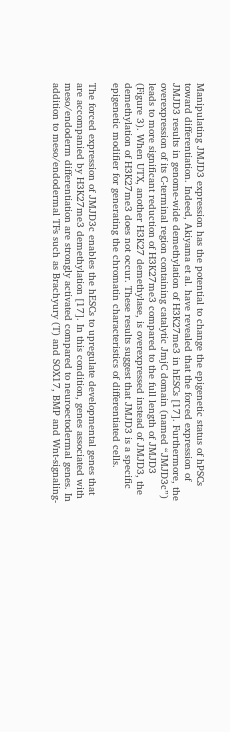Manipulating JMJD3 expression has the potential to change the epigenetic status of hPSCs toward differentiation. Indeed, Akiyama et al. have revealed that the forced expression of JMJD3 results in genome-wide demethylation of H3K27me3 in hESCs [17]. Furthermore, the overexpression of its C-terminal region containing catalytic JmjC domain (named “JMJD3c”) leads to more significant reduction of H3K27me3 compared to the full length of JMJD3 (Figure 3). When UTX, another H3K27 demethylase, is overexpressed instead of JMJD3, the demethylation of H3K27me3 does not occur. These results suggest that JMJD3 is a specific epigenetic modifier for generating the chromatin characteristics of differentiated cells.

The forced expression of JMJD3c enables the hESCs to upregulate developmental genes that are accompanied by H3K27me3 demethylation [17]. In this condition, genes associated with meso/endoderm differentiation are strongly activated compared to neuroectodermal genes. In addition to meso/endodermal TFs such as Brachyury (T) and SOX17, BMP and Wnt-signaling-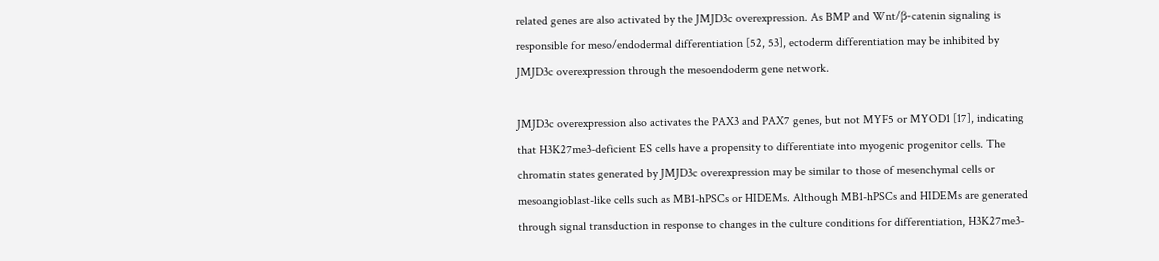related genes are also activated by the JMJD3c overexpression. As BMP and Wnt/β-catenin signaling is responsible for meso/endodermal differentiation [52, 53], ectoderm differentiation may be inhibited by JMJD3c overexpression through the mesoendoderm gene network.

JMJD3c overexpression also activates the PAX3 and PAX7 genes, but not MYF5 or MYOD1 [17], indicating that H3K27me3-deficient ES cells have a propensity to differentiate into myogenic progenitor cells. The chromatin states generated by JMJD3c overexpression may be similar to those of mesenchymal cells or mesoangioblast-like cells such as MB1-hPSCs or HIDEMs. Although MB1-hPSCs and HIDEMs are generated through signal transduction in response to changes in the culture conditions for differentiation, H3K27me3-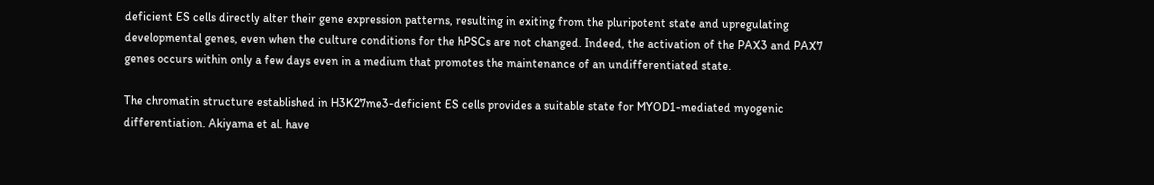deficient ES cells directly alter their gene expression patterns, resulting in exiting from the pluripotent state and upregulating developmental genes, even when the culture conditions for the hPSCs are not changed. Indeed, the activation of the PAX3 and PAX7 genes occurs within only a few days even in a medium that promotes the maintenance of an undifferentiated state.

The chromatin structure established in H3K27me3-deficient ES cells provides a suitable state for MYOD1-mediated myogenic differentiation. Akiyama et al. have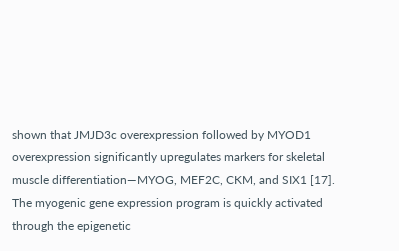shown that JMJD3c overexpression followed by MYOD1 overexpression significantly upregulates markers for skeletal muscle differentiation—MYOG, MEF2C, CKM, and SIX1 [17]. The myogenic gene expression program is quickly activated through the epigenetic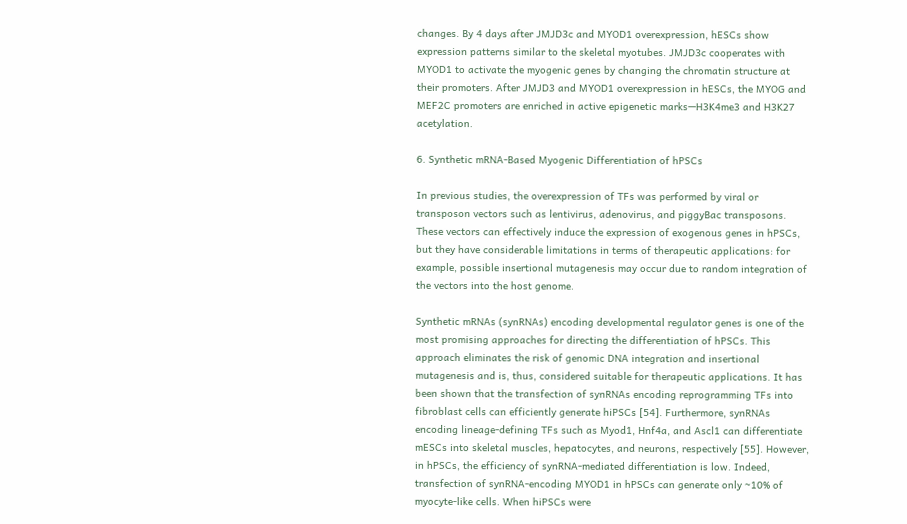changes. By 4 days after JMJD3c and MYOD1 overexpression, hESCs show expression patterns similar to the skeletal myotubes. JMJD3c cooperates with MYOD1 to activate the myogenic genes by changing the chromatin structure at their promoters. After JMJD3 and MYOD1 overexpression in hESCs, the MYOG and MEF2C promoters are enriched in active epigenetic marks—H3K4me3 and H3K27 acetylation.

6. Synthetic mRNA-Based Myogenic Differentiation of hPSCs

In previous studies, the overexpression of TFs was performed by viral or transposon vectors such as lentivirus, adenovirus, and piggyBac transposons. These vectors can effectively induce the expression of exogenous genes in hPSCs, but they have considerable limitations in terms of therapeutic applications: for example, possible insertional mutagenesis may occur due to random integration of the vectors into the host genome.

Synthetic mRNAs (synRNAs) encoding developmental regulator genes is one of the most promising approaches for directing the differentiation of hPSCs. This approach eliminates the risk of genomic DNA integration and insertional mutagenesis and is, thus, considered suitable for therapeutic applications. It has been shown that the transfection of synRNAs encoding reprogramming TFs into fibroblast cells can efficiently generate hiPSCs [54]. Furthermore, synRNAs encoding lineage-defining TFs such as Myod1, Hnf4a, and Ascl1 can differentiate mESCs into skeletal muscles, hepatocytes, and neurons, respectively [55]. However, in hPSCs, the efficiency of synRNA-mediated differentiation is low. Indeed, transfection of synRNA-encoding MYOD1 in hPSCs can generate only ~10% of myocyte-like cells. When hiPSCs were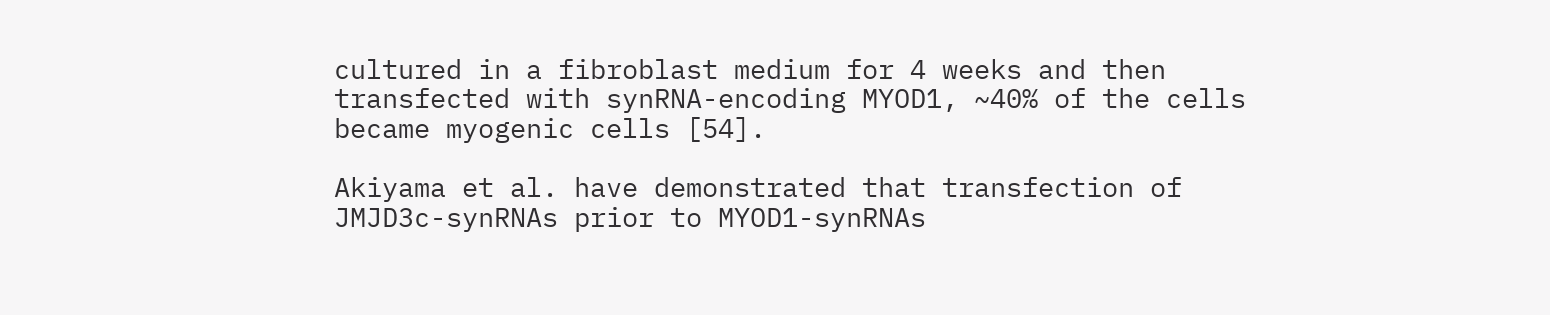cultured in a fibroblast medium for 4 weeks and then transfected with synRNA-encoding MYOD1, ~40% of the cells became myogenic cells [54].

Akiyama et al. have demonstrated that transfection of JMJD3c-synRNAs prior to MYOD1-synRNAs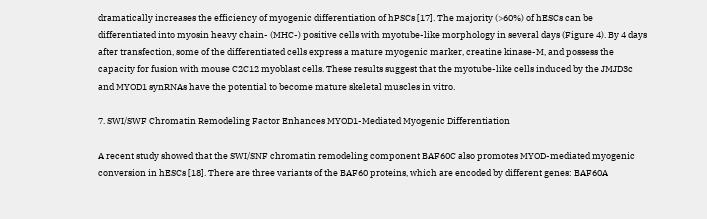dramatically increases the efficiency of myogenic differentiation of hPSCs [17]. The majority (>60%) of hESCs can be differentiated into myosin heavy chain- (MHC-) positive cells with myotube-like morphology in several days (Figure 4). By 4 days after transfection, some of the differentiated cells express a mature myogenic marker, creatine kinase-M, and possess the capacity for fusion with mouse C2C12 myoblast cells. These results suggest that the myotube-like cells induced by the JMJD3c and MYOD1 synRNAs have the potential to become mature skeletal muscles in vitro.

7. SWI/SWF Chromatin Remodeling Factor Enhances MYOD1-Mediated Myogenic Differentiation

A recent study showed that the SWI/SNF chromatin remodeling component BAF60C also promotes MYOD-mediated myogenic conversion in hESCs [18]. There are three variants of the BAF60 proteins, which are encoded by different genes: BAF60A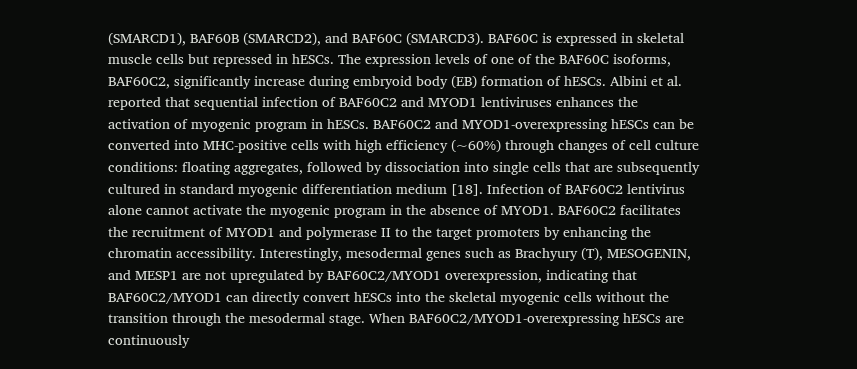(SMARCD1), BAF60B (SMARCD2), and BAF60C (SMARCD3). BAF60C is expressed in skeletal muscle cells but repressed in hESCs. The expression levels of one of the BAF60C isoforms, BAF60C2, significantly increase during embryoid body (EB) formation of hESCs. Albini et al. reported that sequential infection of BAF60C2 and MYOD1 lentiviruses enhances the activation of myogenic program in hESCs. BAF60C2 and MYOD1-overexpressing hESCs can be converted into MHC-positive cells with high efficiency (~60%) through changes of cell culture conditions: floating aggregates, followed by dissociation into single cells that are subsequently cultured in standard myogenic differentiation medium [18]. Infection of BAF60C2 lentivirus alone cannot activate the myogenic program in the absence of MYOD1. BAF60C2 facilitates the recruitment of MYOD1 and polymerase II to the target promoters by enhancing the chromatin accessibility. Interestingly, mesodermal genes such as Brachyury (T), MESOGENIN, and MESP1 are not upregulated by BAF60C2/MYOD1 overexpression, indicating that BAF60C2/MYOD1 can directly convert hESCs into the skeletal myogenic cells without the transition through the mesodermal stage. When BAF60C2/MYOD1-overexpressing hESCs are continuously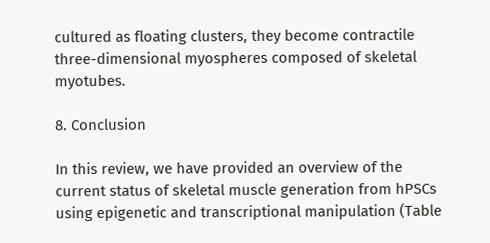cultured as floating clusters, they become contractile three-dimensional myospheres composed of skeletal myotubes.

8. Conclusion

In this review, we have provided an overview of the current status of skeletal muscle generation from hPSCs using epigenetic and transcriptional manipulation (Table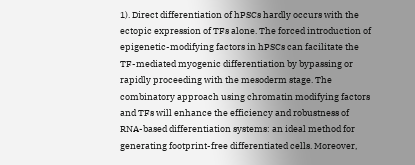1). Direct differentiation of hPSCs hardly occurs with the ectopic expression of TFs alone. The forced introduction of epigenetic-modifying factors in hPSCs can facilitate the TF-mediated myogenic differentiation by bypassing or rapidly proceeding with the mesoderm stage. The combinatory approach using chromatin modifying factors and TFs will enhance the efficiency and robustness of RNA-based differentiation systems: an ideal method for generating footprint-free differentiated cells. Moreover,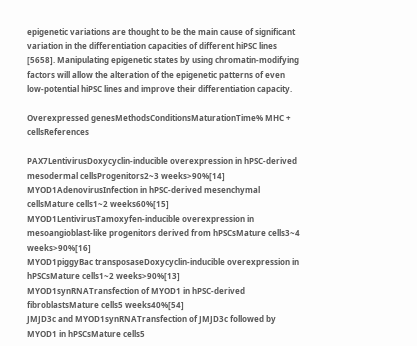epigenetic variations are thought to be the main cause of significant variation in the differentiation capacities of different hiPSC lines [5658]. Manipulating epigenetic states by using chromatin-modifying factors will allow the alteration of the epigenetic patterns of even low-potential hiPSC lines and improve their differentiation capacity.

Overexpressed genesMethodsConditionsMaturationTime% MHC + cellsReferences

PAX7LentivirusDoxycyclin-inducible overexpression in hPSC-derived mesodermal cellsProgenitors2~3 weeks>90%[14]
MYOD1AdenovirusInfection in hPSC-derived mesenchymal cellsMature cells1~2 weeks60%[15]
MYOD1LentivirusTamoxyfen-inducible overexpression in mesoangioblast-like progenitors derived from hPSCsMature cells3~4 weeks>90%[16]
MYOD1piggyBac transposaseDoxycyclin-inducible overexpression in hPSCsMature cells1~2 weeks>90%[13]
MYOD1synRNATransfection of MYOD1 in hPSC-derived fibroblastsMature cells5 weeks40%[54]
JMJD3c and MYOD1synRNATransfection of JMJD3c followed by MYOD1 in hPSCsMature cells5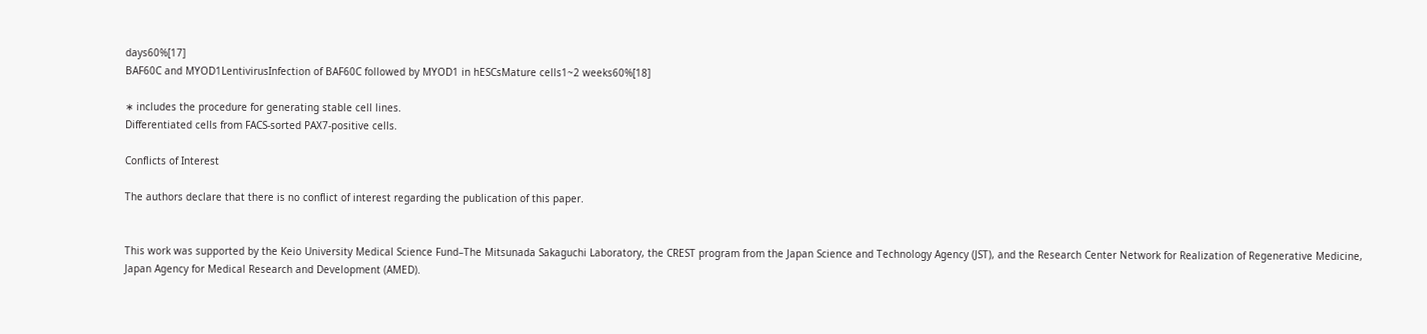days60%[17]
BAF60C and MYOD1LentivirusInfection of BAF60C followed by MYOD1 in hESCsMature cells1~2 weeks60%[18]

∗ includes the procedure for generating stable cell lines.
Differentiated cells from FACS-sorted PAX7-positive cells.

Conflicts of Interest

The authors declare that there is no conflict of interest regarding the publication of this paper.


This work was supported by the Keio University Medical Science Fund–The Mitsunada Sakaguchi Laboratory, the CREST program from the Japan Science and Technology Agency (JST), and the Research Center Network for Realization of Regenerative Medicine, Japan Agency for Medical Research and Development (AMED).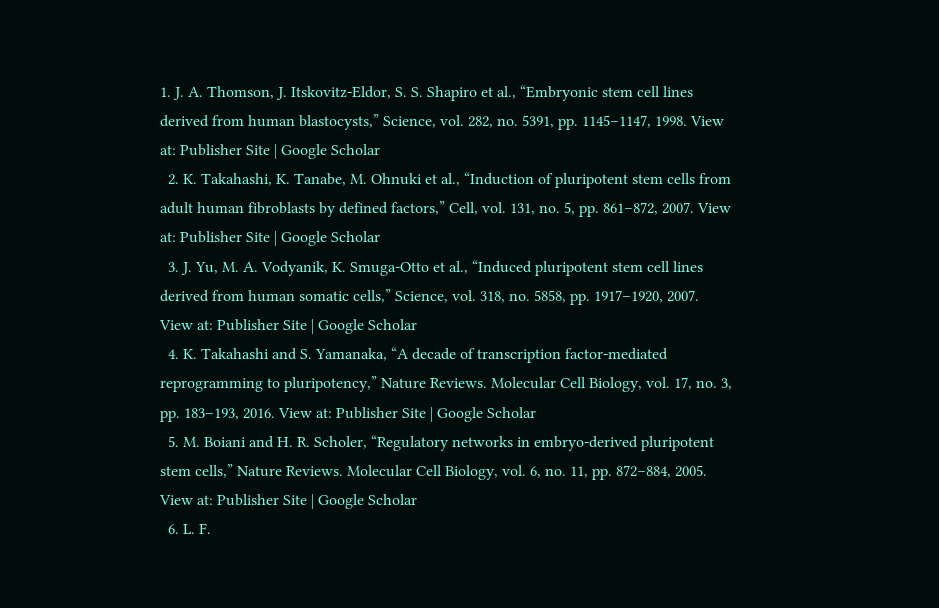1. J. A. Thomson, J. Itskovitz-Eldor, S. S. Shapiro et al., “Embryonic stem cell lines derived from human blastocysts,” Science, vol. 282, no. 5391, pp. 1145–1147, 1998. View at: Publisher Site | Google Scholar
  2. K. Takahashi, K. Tanabe, M. Ohnuki et al., “Induction of pluripotent stem cells from adult human fibroblasts by defined factors,” Cell, vol. 131, no. 5, pp. 861–872, 2007. View at: Publisher Site | Google Scholar
  3. J. Yu, M. A. Vodyanik, K. Smuga-Otto et al., “Induced pluripotent stem cell lines derived from human somatic cells,” Science, vol. 318, no. 5858, pp. 1917–1920, 2007. View at: Publisher Site | Google Scholar
  4. K. Takahashi and S. Yamanaka, “A decade of transcription factor-mediated reprogramming to pluripotency,” Nature Reviews. Molecular Cell Biology, vol. 17, no. 3, pp. 183–193, 2016. View at: Publisher Site | Google Scholar
  5. M. Boiani and H. R. Scholer, “Regulatory networks in embryo-derived pluripotent stem cells,” Nature Reviews. Molecular Cell Biology, vol. 6, no. 11, pp. 872–884, 2005. View at: Publisher Site | Google Scholar
  6. L. F.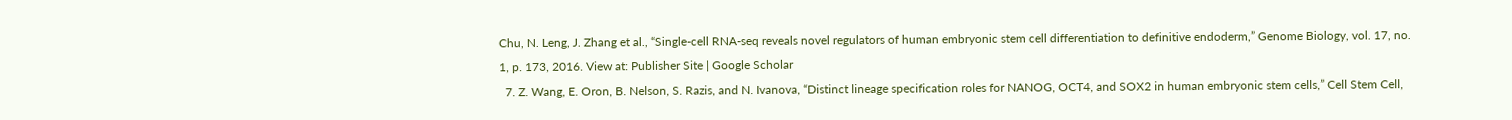Chu, N. Leng, J. Zhang et al., “Single-cell RNA-seq reveals novel regulators of human embryonic stem cell differentiation to definitive endoderm,” Genome Biology, vol. 17, no. 1, p. 173, 2016. View at: Publisher Site | Google Scholar
  7. Z. Wang, E. Oron, B. Nelson, S. Razis, and N. Ivanova, “Distinct lineage specification roles for NANOG, OCT4, and SOX2 in human embryonic stem cells,” Cell Stem Cell,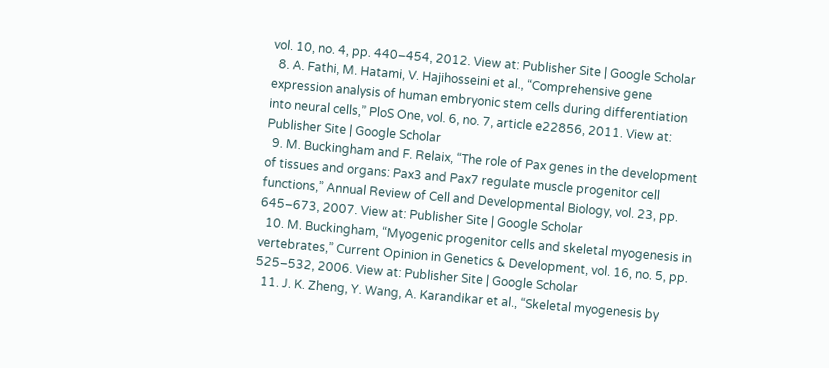vol. 10, no. 4, pp. 440–454, 2012. View at: Publisher Site | Google Scholar
  8. A. Fathi, M. Hatami, V. Hajihosseini et al., “Comprehensive gene expression analysis of human embryonic stem cells during differentiation into neural cells,” PloS One, vol. 6, no. 7, article e22856, 2011. View at: Publisher Site | Google Scholar
  9. M. Buckingham and F. Relaix, “The role of Pax genes in the development of tissues and organs: Pax3 and Pax7 regulate muscle progenitor cell functions,” Annual Review of Cell and Developmental Biology, vol. 23, pp. 645–673, 2007. View at: Publisher Site | Google Scholar
  10. M. Buckingham, “Myogenic progenitor cells and skeletal myogenesis in vertebrates,” Current Opinion in Genetics & Development, vol. 16, no. 5, pp. 525–532, 2006. View at: Publisher Site | Google Scholar
  11. J. K. Zheng, Y. Wang, A. Karandikar et al., “Skeletal myogenesis by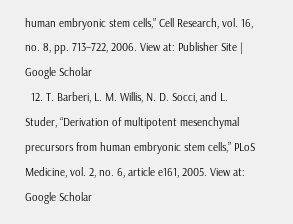human embryonic stem cells,” Cell Research, vol. 16, no. 8, pp. 713–722, 2006. View at: Publisher Site | Google Scholar
  12. T. Barberi, L. M. Willis, N. D. Socci, and L. Studer, “Derivation of multipotent mesenchymal precursors from human embryonic stem cells,” PLoS Medicine, vol. 2, no. 6, article e161, 2005. View at: Google Scholar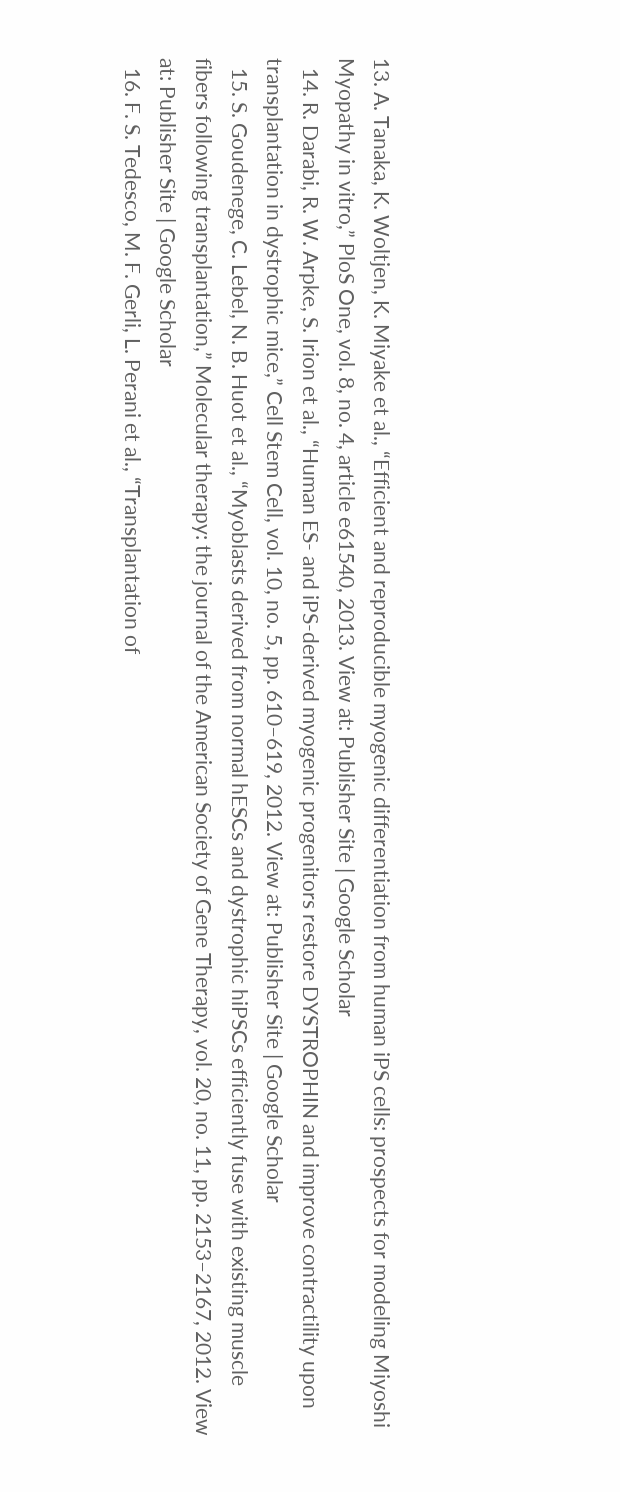13. A. Tanaka, K. Woltjen, K. Miyake et al., “Efficient and reproducible myogenic differentiation from human iPS cells: prospects for modeling Miyoshi Myopathy in vitro,” PloS One, vol. 8, no. 4, article e61540, 2013. View at: Publisher Site | Google Scholar
  14. R. Darabi, R. W. Arpke, S. Irion et al., “Human ES- and iPS-derived myogenic progenitors restore DYSTROPHIN and improve contractility upon transplantation in dystrophic mice,” Cell Stem Cell, vol. 10, no. 5, pp. 610–619, 2012. View at: Publisher Site | Google Scholar
  15. S. Goudenege, C. Lebel, N. B. Huot et al., “Myoblasts derived from normal hESCs and dystrophic hiPSCs efficiently fuse with existing muscle fibers following transplantation,” Molecular therapy: the journal of the American Society of Gene Therapy, vol. 20, no. 11, pp. 2153–2167, 2012. View at: Publisher Site | Google Scholar
  16. F. S. Tedesco, M. F. Gerli, L. Perani et al., “Transplantation of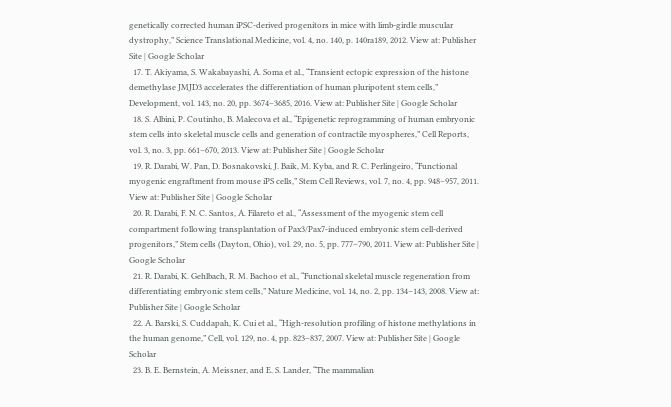genetically corrected human iPSC-derived progenitors in mice with limb-girdle muscular dystrophy,” Science Translational Medicine, vol. 4, no. 140, p. 140ra189, 2012. View at: Publisher Site | Google Scholar
  17. T. Akiyama, S. Wakabayashi, A. Soma et al., “Transient ectopic expression of the histone demethylase JMJD3 accelerates the differentiation of human pluripotent stem cells,” Development, vol. 143, no. 20, pp. 3674–3685, 2016. View at: Publisher Site | Google Scholar
  18. S. Albini, P. Coutinho, B. Malecova et al., “Epigenetic reprogramming of human embryonic stem cells into skeletal muscle cells and generation of contractile myospheres,” Cell Reports, vol. 3, no. 3, pp. 661–670, 2013. View at: Publisher Site | Google Scholar
  19. R. Darabi, W. Pan, D. Bosnakovski, J. Baik, M. Kyba, and R. C. Perlingeiro, “Functional myogenic engraftment from mouse iPS cells,” Stem Cell Reviews, vol. 7, no. 4, pp. 948–957, 2011. View at: Publisher Site | Google Scholar
  20. R. Darabi, F. N. C. Santos, A. Filareto et al., “Assessment of the myogenic stem cell compartment following transplantation of Pax3/Pax7-induced embryonic stem cell-derived progenitors,” Stem cells (Dayton, Ohio), vol. 29, no. 5, pp. 777–790, 2011. View at: Publisher Site | Google Scholar
  21. R. Darabi, K. Gehlbach, R. M. Bachoo et al., “Functional skeletal muscle regeneration from differentiating embryonic stem cells,” Nature Medicine, vol. 14, no. 2, pp. 134–143, 2008. View at: Publisher Site | Google Scholar
  22. A. Barski, S. Cuddapah, K. Cui et al., “High-resolution profiling of histone methylations in the human genome,” Cell, vol. 129, no. 4, pp. 823–837, 2007. View at: Publisher Site | Google Scholar
  23. B. E. Bernstein, A. Meissner, and E. S. Lander, “The mammalian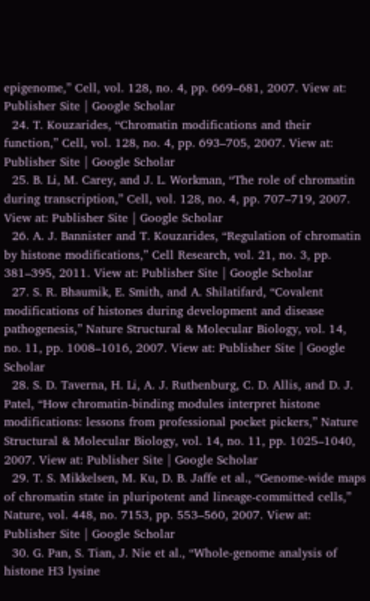epigenome,” Cell, vol. 128, no. 4, pp. 669–681, 2007. View at: Publisher Site | Google Scholar
  24. T. Kouzarides, “Chromatin modifications and their function,” Cell, vol. 128, no. 4, pp. 693–705, 2007. View at: Publisher Site | Google Scholar
  25. B. Li, M. Carey, and J. L. Workman, “The role of chromatin during transcription,” Cell, vol. 128, no. 4, pp. 707–719, 2007. View at: Publisher Site | Google Scholar
  26. A. J. Bannister and T. Kouzarides, “Regulation of chromatin by histone modifications,” Cell Research, vol. 21, no. 3, pp. 381–395, 2011. View at: Publisher Site | Google Scholar
  27. S. R. Bhaumik, E. Smith, and A. Shilatifard, “Covalent modifications of histones during development and disease pathogenesis,” Nature Structural & Molecular Biology, vol. 14, no. 11, pp. 1008–1016, 2007. View at: Publisher Site | Google Scholar
  28. S. D. Taverna, H. Li, A. J. Ruthenburg, C. D. Allis, and D. J. Patel, “How chromatin-binding modules interpret histone modifications: lessons from professional pocket pickers,” Nature Structural & Molecular Biology, vol. 14, no. 11, pp. 1025–1040, 2007. View at: Publisher Site | Google Scholar
  29. T. S. Mikkelsen, M. Ku, D. B. Jaffe et al., “Genome-wide maps of chromatin state in pluripotent and lineage-committed cells,” Nature, vol. 448, no. 7153, pp. 553–560, 2007. View at: Publisher Site | Google Scholar
  30. G. Pan, S. Tian, J. Nie et al., “Whole-genome analysis of histone H3 lysine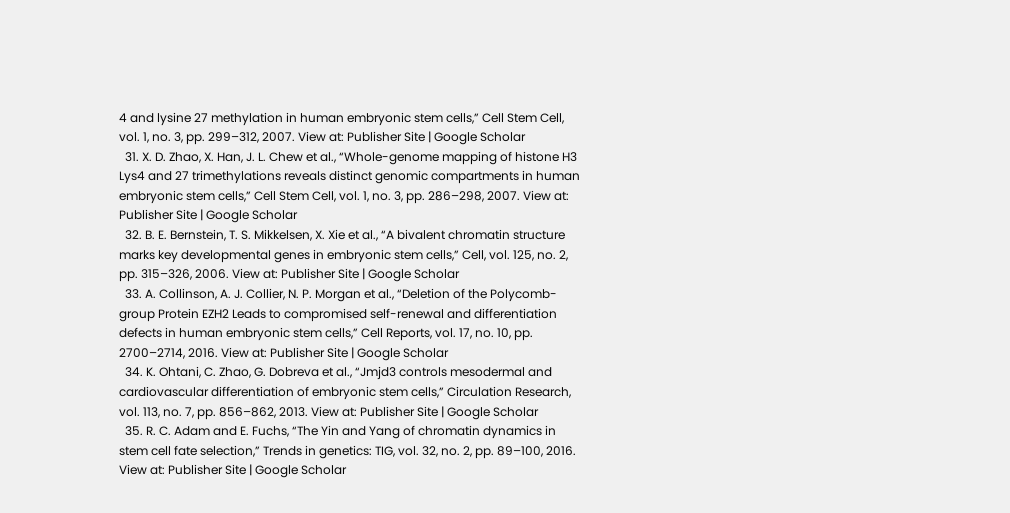4 and lysine 27 methylation in human embryonic stem cells,” Cell Stem Cell, vol. 1, no. 3, pp. 299–312, 2007. View at: Publisher Site | Google Scholar
  31. X. D. Zhao, X. Han, J. L. Chew et al., “Whole-genome mapping of histone H3 Lys4 and 27 trimethylations reveals distinct genomic compartments in human embryonic stem cells,” Cell Stem Cell, vol. 1, no. 3, pp. 286–298, 2007. View at: Publisher Site | Google Scholar
  32. B. E. Bernstein, T. S. Mikkelsen, X. Xie et al., “A bivalent chromatin structure marks key developmental genes in embryonic stem cells,” Cell, vol. 125, no. 2, pp. 315–326, 2006. View at: Publisher Site | Google Scholar
  33. A. Collinson, A. J. Collier, N. P. Morgan et al., “Deletion of the Polycomb-group Protein EZH2 Leads to compromised self-renewal and differentiation defects in human embryonic stem cells,” Cell Reports, vol. 17, no. 10, pp. 2700–2714, 2016. View at: Publisher Site | Google Scholar
  34. K. Ohtani, C. Zhao, G. Dobreva et al., “Jmjd3 controls mesodermal and cardiovascular differentiation of embryonic stem cells,” Circulation Research, vol. 113, no. 7, pp. 856–862, 2013. View at: Publisher Site | Google Scholar
  35. R. C. Adam and E. Fuchs, “The Yin and Yang of chromatin dynamics in stem cell fate selection,” Trends in genetics: TIG, vol. 32, no. 2, pp. 89–100, 2016. View at: Publisher Site | Google Scholar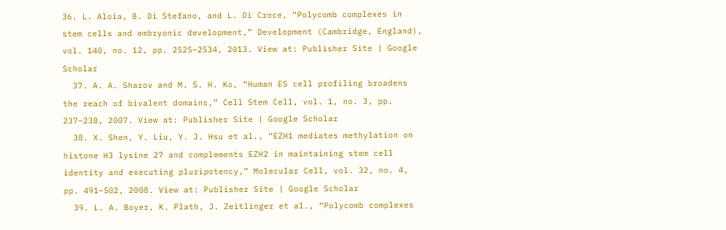36. L. Aloia, B. Di Stefano, and L. Di Croce, “Polycomb complexes in stem cells and embryonic development,” Development (Cambridge, England), vol. 140, no. 12, pp. 2525–2534, 2013. View at: Publisher Site | Google Scholar
  37. A. A. Sharov and M. S. H. Ko, “Human ES cell profiling broadens the reach of bivalent domains,” Cell Stem Cell, vol. 1, no. 3, pp. 237–238, 2007. View at: Publisher Site | Google Scholar
  38. X. Shen, Y. Liu, Y. J. Hsu et al., “EZH1 mediates methylation on histone H3 lysine 27 and complements EZH2 in maintaining stem cell identity and executing pluripotency,” Molecular Cell, vol. 32, no. 4, pp. 491–502, 2008. View at: Publisher Site | Google Scholar
  39. L. A. Boyer, K. Plath, J. Zeitlinger et al., “Polycomb complexes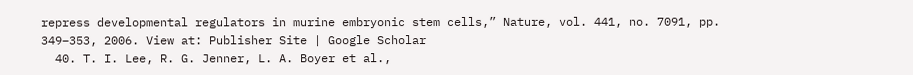repress developmental regulators in murine embryonic stem cells,” Nature, vol. 441, no. 7091, pp. 349–353, 2006. View at: Publisher Site | Google Scholar
  40. T. I. Lee, R. G. Jenner, L. A. Boyer et al.,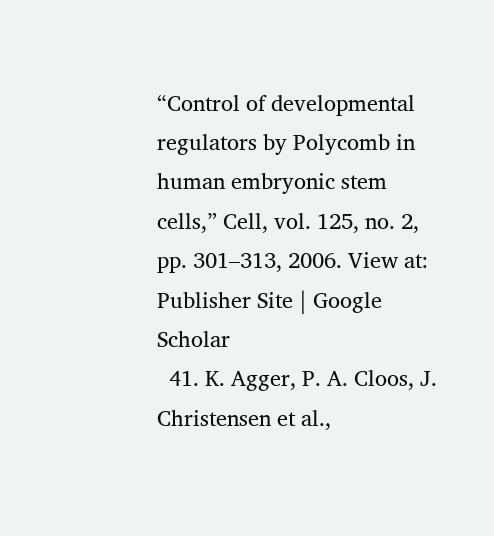“Control of developmental regulators by Polycomb in human embryonic stem cells,” Cell, vol. 125, no. 2, pp. 301–313, 2006. View at: Publisher Site | Google Scholar
  41. K. Agger, P. A. Cloos, J. Christensen et al.,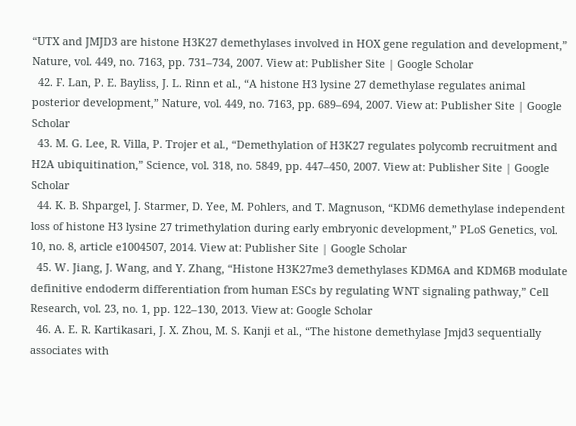“UTX and JMJD3 are histone H3K27 demethylases involved in HOX gene regulation and development,” Nature, vol. 449, no. 7163, pp. 731–734, 2007. View at: Publisher Site | Google Scholar
  42. F. Lan, P. E. Bayliss, J. L. Rinn et al., “A histone H3 lysine 27 demethylase regulates animal posterior development,” Nature, vol. 449, no. 7163, pp. 689–694, 2007. View at: Publisher Site | Google Scholar
  43. M. G. Lee, R. Villa, P. Trojer et al., “Demethylation of H3K27 regulates polycomb recruitment and H2A ubiquitination,” Science, vol. 318, no. 5849, pp. 447–450, 2007. View at: Publisher Site | Google Scholar
  44. K. B. Shpargel, J. Starmer, D. Yee, M. Pohlers, and T. Magnuson, “KDM6 demethylase independent loss of histone H3 lysine 27 trimethylation during early embryonic development,” PLoS Genetics, vol. 10, no. 8, article e1004507, 2014. View at: Publisher Site | Google Scholar
  45. W. Jiang, J. Wang, and Y. Zhang, “Histone H3K27me3 demethylases KDM6A and KDM6B modulate definitive endoderm differentiation from human ESCs by regulating WNT signaling pathway,” Cell Research, vol. 23, no. 1, pp. 122–130, 2013. View at: Google Scholar
  46. A. E. R. Kartikasari, J. X. Zhou, M. S. Kanji et al., “The histone demethylase Jmjd3 sequentially associates with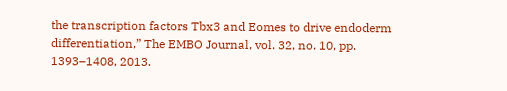the transcription factors Tbx3 and Eomes to drive endoderm differentiation,” The EMBO Journal, vol. 32, no. 10, pp. 1393–1408, 2013.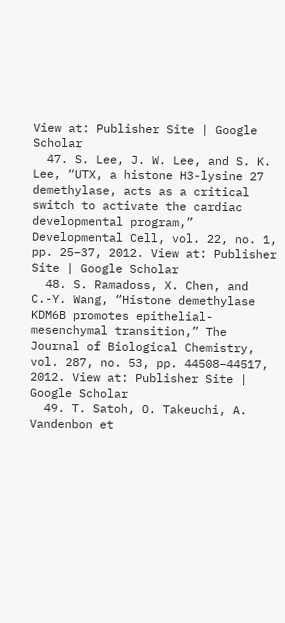View at: Publisher Site | Google Scholar
  47. S. Lee, J. W. Lee, and S. K. Lee, “UTX, a histone H3-lysine 27 demethylase, acts as a critical switch to activate the cardiac developmental program,” Developmental Cell, vol. 22, no. 1, pp. 25–37, 2012. View at: Publisher Site | Google Scholar
  48. S. Ramadoss, X. Chen, and C.-Y. Wang, “Histone demethylase KDM6B promotes epithelial-mesenchymal transition,” The Journal of Biological Chemistry, vol. 287, no. 53, pp. 44508–44517, 2012. View at: Publisher Site | Google Scholar
  49. T. Satoh, O. Takeuchi, A. Vandenbon et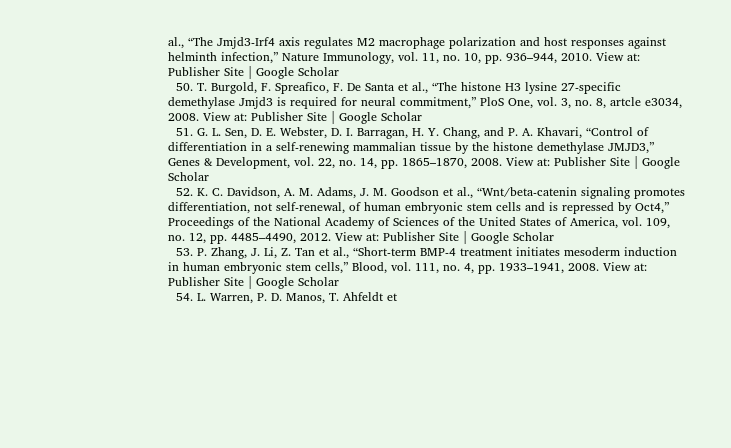al., “The Jmjd3-Irf4 axis regulates M2 macrophage polarization and host responses against helminth infection,” Nature Immunology, vol. 11, no. 10, pp. 936–944, 2010. View at: Publisher Site | Google Scholar
  50. T. Burgold, F. Spreafico, F. De Santa et al., “The histone H3 lysine 27-specific demethylase Jmjd3 is required for neural commitment,” PloS One, vol. 3, no. 8, artcle e3034, 2008. View at: Publisher Site | Google Scholar
  51. G. L. Sen, D. E. Webster, D. I. Barragan, H. Y. Chang, and P. A. Khavari, “Control of differentiation in a self-renewing mammalian tissue by the histone demethylase JMJD3,” Genes & Development, vol. 22, no. 14, pp. 1865–1870, 2008. View at: Publisher Site | Google Scholar
  52. K. C. Davidson, A. M. Adams, J. M. Goodson et al., “Wnt/beta-catenin signaling promotes differentiation, not self-renewal, of human embryonic stem cells and is repressed by Oct4,” Proceedings of the National Academy of Sciences of the United States of America, vol. 109, no. 12, pp. 4485–4490, 2012. View at: Publisher Site | Google Scholar
  53. P. Zhang, J. Li, Z. Tan et al., “Short-term BMP-4 treatment initiates mesoderm induction in human embryonic stem cells,” Blood, vol. 111, no. 4, pp. 1933–1941, 2008. View at: Publisher Site | Google Scholar
  54. L. Warren, P. D. Manos, T. Ahfeldt et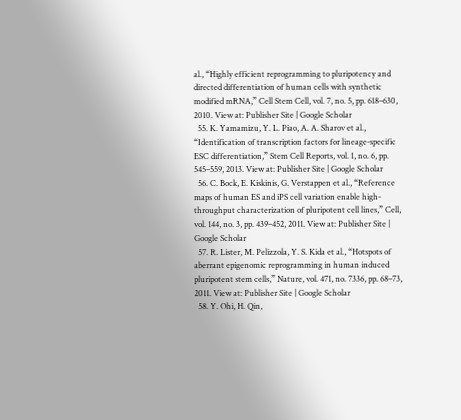al., “Highly efficient reprogramming to pluripotency and directed differentiation of human cells with synthetic modified mRNA,” Cell Stem Cell, vol. 7, no. 5, pp. 618–630, 2010. View at: Publisher Site | Google Scholar
  55. K. Yamamizu, Y. L. Piao, A. A. Sharov et al., “Identification of transcription factors for lineage-specific ESC differentiation,” Stem Cell Reports, vol. 1, no. 6, pp. 545–559, 2013. View at: Publisher Site | Google Scholar
  56. C. Bock, E. Kiskinis, G. Verstappen et al., “Reference maps of human ES and iPS cell variation enable high-throughput characterization of pluripotent cell lines,” Cell, vol. 144, no. 3, pp. 439–452, 2011. View at: Publisher Site | Google Scholar
  57. R. Lister, M. Pelizzola, Y. S. Kida et al., “Hotspots of aberrant epigenomic reprogramming in human induced pluripotent stem cells,” Nature, vol. 471, no. 7336, pp. 68–73, 2011. View at: Publisher Site | Google Scholar
  58. Y. Ohi, H. Qin,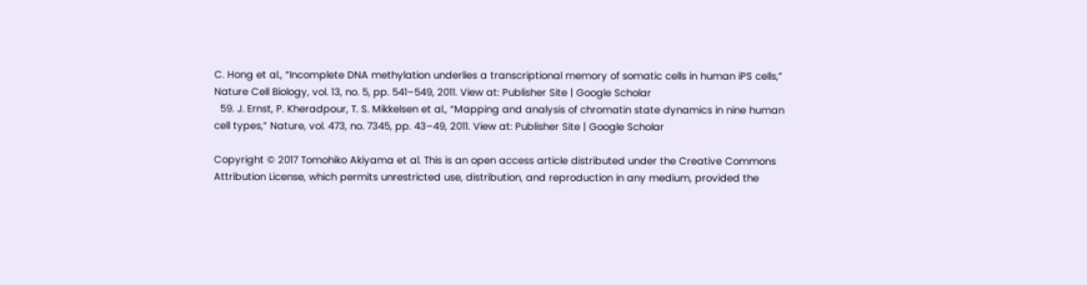C. Hong et al., “Incomplete DNA methylation underlies a transcriptional memory of somatic cells in human iPS cells,” Nature Cell Biology, vol. 13, no. 5, pp. 541–549, 2011. View at: Publisher Site | Google Scholar
  59. J. Ernst, P. Kheradpour, T. S. Mikkelsen et al., “Mapping and analysis of chromatin state dynamics in nine human cell types,” Nature, vol. 473, no. 7345, pp. 43–49, 2011. View at: Publisher Site | Google Scholar

Copyright © 2017 Tomohiko Akiyama et al. This is an open access article distributed under the Creative Commons Attribution License, which permits unrestricted use, distribution, and reproduction in any medium, provided the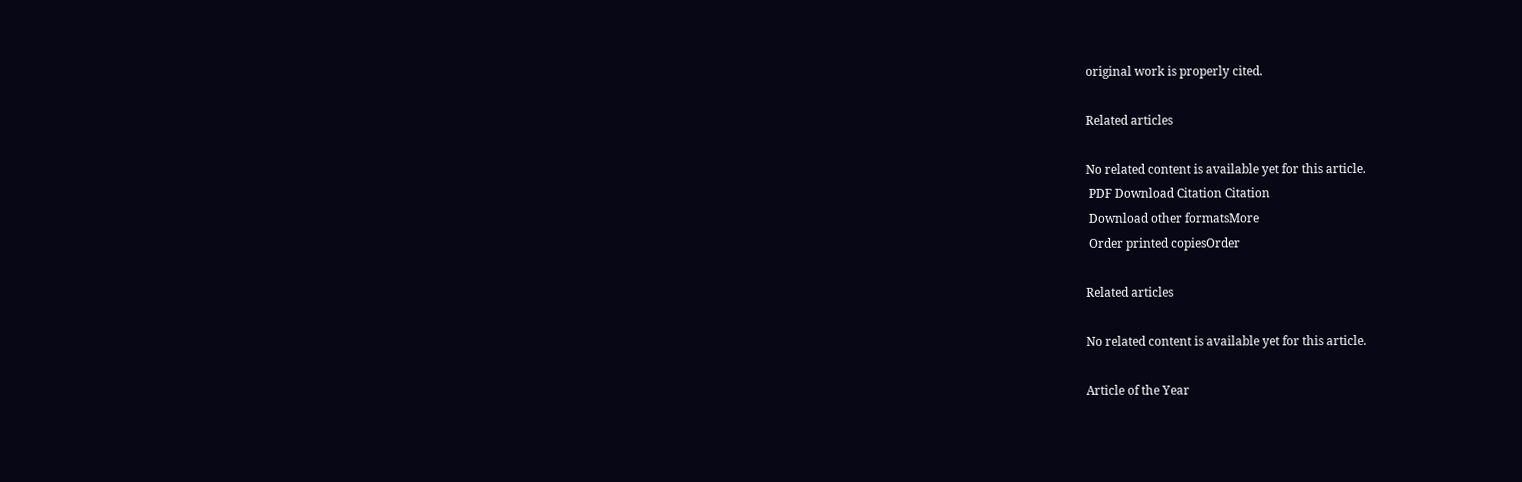original work is properly cited.

Related articles

No related content is available yet for this article.
 PDF Download Citation Citation
 Download other formatsMore
 Order printed copiesOrder

Related articles

No related content is available yet for this article.

Article of the Year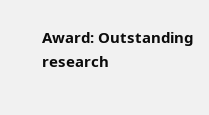Award: Outstanding research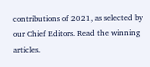contributions of 2021, as selected by our Chief Editors. Read the winning articles.